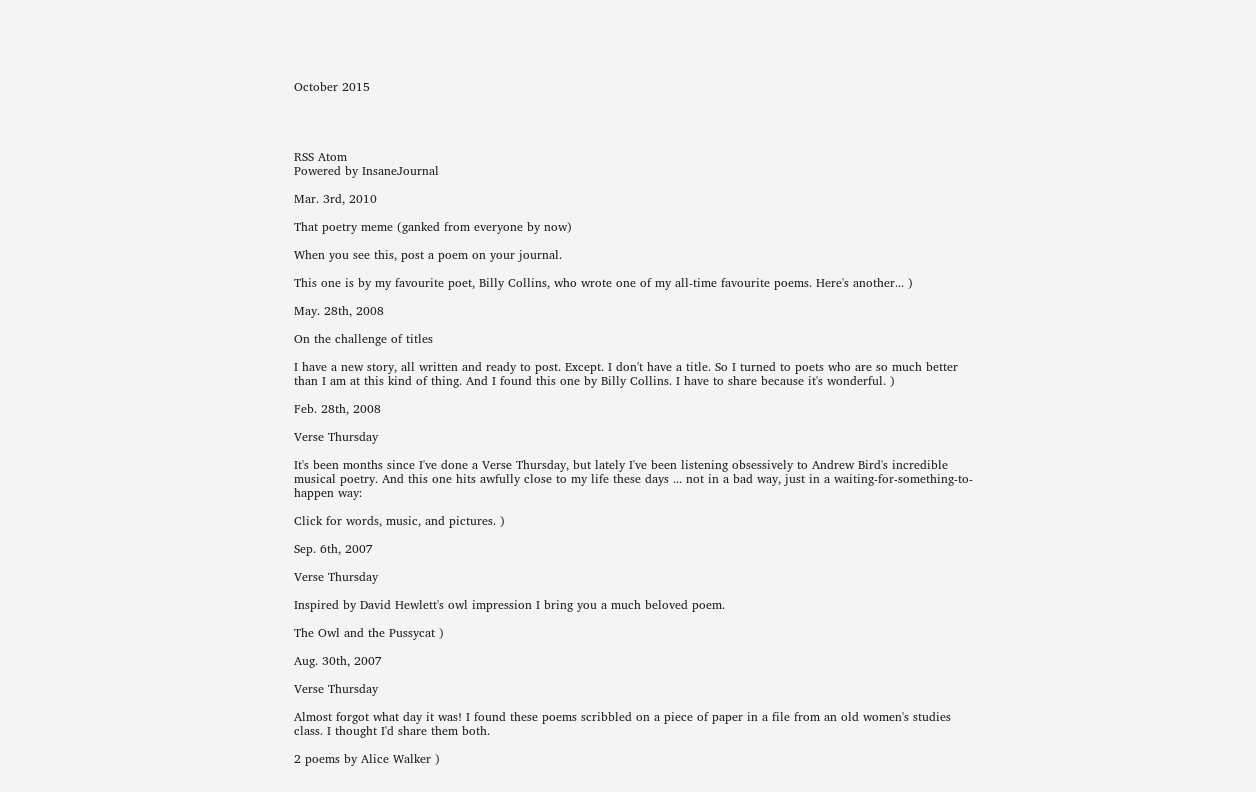October 2015




RSS Atom
Powered by InsaneJournal

Mar. 3rd, 2010

That poetry meme (ganked from everyone by now)

When you see this, post a poem on your journal.

This one is by my favourite poet, Billy Collins, who wrote one of my all-time favourite poems. Here's another... )

May. 28th, 2008

On the challenge of titles

I have a new story, all written and ready to post. Except. I don't have a title. So I turned to poets who are so much better than I am at this kind of thing. And I found this one by Billy Collins. I have to share because it's wonderful. )

Feb. 28th, 2008

Verse Thursday

It's been months since I've done a Verse Thursday, but lately I've been listening obsessively to Andrew Bird's incredible musical poetry. And this one hits awfully close to my life these days ... not in a bad way, just in a waiting-for-something-to-happen way:

Click for words, music, and pictures. )

Sep. 6th, 2007

Verse Thursday

Inspired by David Hewlett's owl impression I bring you a much beloved poem.

The Owl and the Pussycat )

Aug. 30th, 2007

Verse Thursday

Almost forgot what day it was! I found these poems scribbled on a piece of paper in a file from an old women's studies class. I thought I'd share them both.

2 poems by Alice Walker )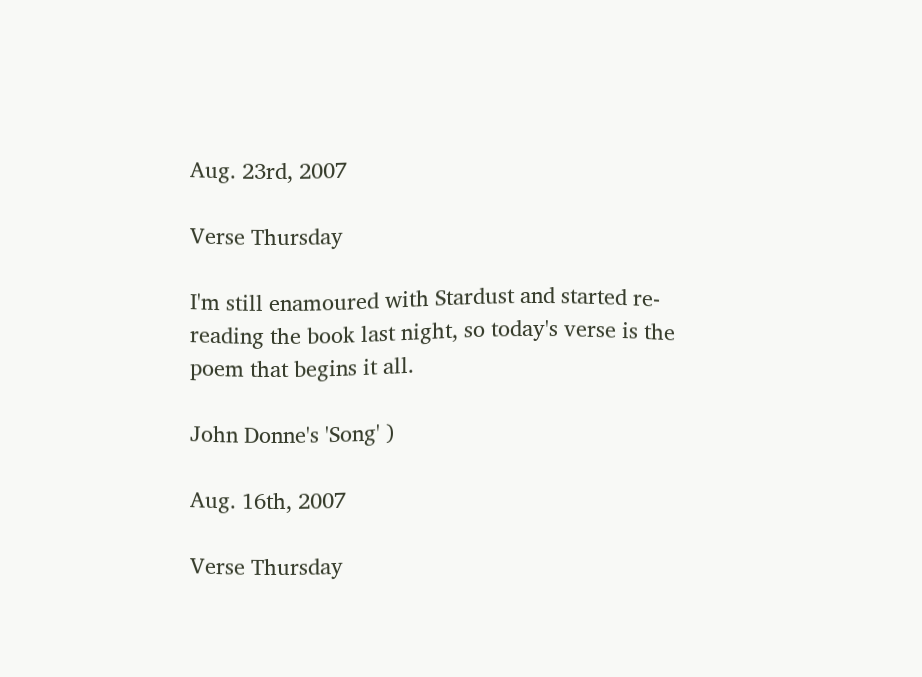Aug. 23rd, 2007

Verse Thursday

I'm still enamoured with Stardust and started re-reading the book last night, so today's verse is the poem that begins it all.

John Donne's 'Song' )

Aug. 16th, 2007

Verse Thursday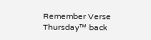Remember Verse Thursday™ back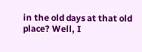in the old days at that old place? Well, I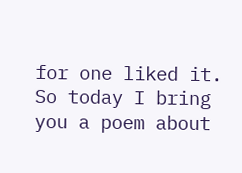for one liked it. So today I bring you a poem about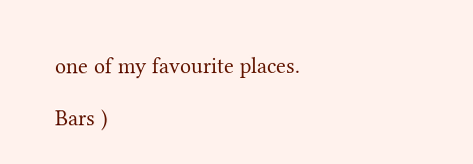one of my favourite places.

Bars )